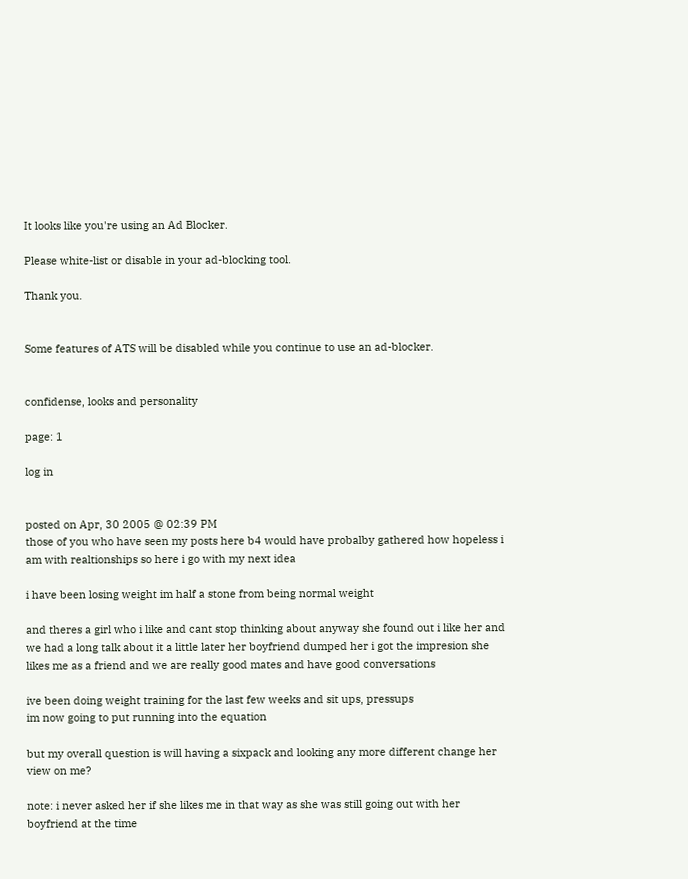It looks like you're using an Ad Blocker.

Please white-list or disable in your ad-blocking tool.

Thank you.


Some features of ATS will be disabled while you continue to use an ad-blocker.


confidense, looks and personality

page: 1

log in


posted on Apr, 30 2005 @ 02:39 PM
those of you who have seen my posts here b4 would have probalby gathered how hopeless i am with realtionships so here i go with my next idea

i have been losing weight im half a stone from being normal weight

and theres a girl who i like and cant stop thinking about anyway she found out i like her and we had a long talk about it a little later her boyfriend dumped her i got the impresion she likes me as a friend and we are really good mates and have good conversations

ive been doing weight training for the last few weeks and sit ups, pressups
im now going to put running into the equation

but my overall question is will having a sixpack and looking any more different change her view on me?

note: i never asked her if she likes me in that way as she was still going out with her boyfriend at the time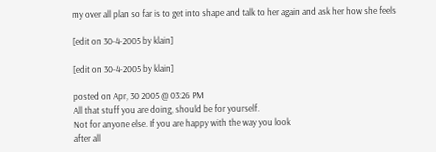my over all plan so far is to get into shape and talk to her again and ask her how she feels

[edit on 30-4-2005 by klain]

[edit on 30-4-2005 by klain]

posted on Apr, 30 2005 @ 03:26 PM
All that stuff you are doing, should be for yourself.
Not for anyone else. If you are happy with the way you look
after all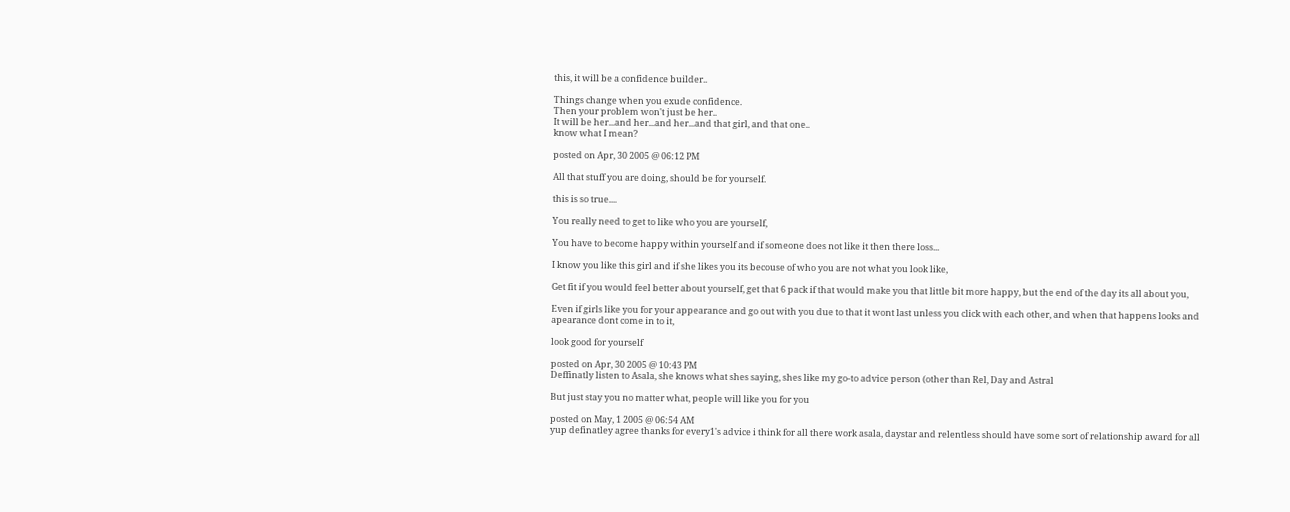this, it will be a confidence builder..

Things change when you exude confidence.
Then your problem won't just be her..
It will be her...and her...and her...and that girl, and that one..
know what I mean?

posted on Apr, 30 2005 @ 06:12 PM

All that stuff you are doing, should be for yourself.

this is so true....

You really need to get to like who you are yourself,

You have to become happy within yourself and if someone does not like it then there loss...

I know you like this girl and if she likes you its becouse of who you are not what you look like,

Get fit if you would feel better about yourself, get that 6 pack if that would make you that little bit more happy, but the end of the day its all about you,

Even if girls like you for your appearance and go out with you due to that it wont last unless you click with each other, and when that happens looks and apearance dont come in to it,

look good for yourself

posted on Apr, 30 2005 @ 10:43 PM
Deffinatly listen to Asala, she knows what shes saying, shes like my go-to advice person (other than Rel, Day and Astral

But just stay you no matter what, people will like you for you

posted on May, 1 2005 @ 06:54 AM
yup definatley agree thanks for every1's advice i think for all there work asala, daystar and relentless should have some sort of relationship award for all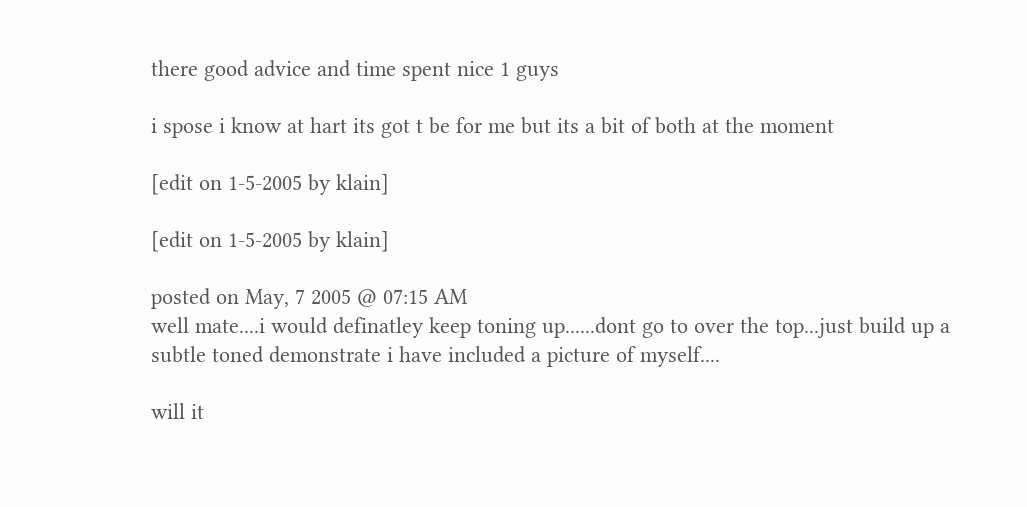there good advice and time spent nice 1 guys

i spose i know at hart its got t be for me but its a bit of both at the moment

[edit on 1-5-2005 by klain]

[edit on 1-5-2005 by klain]

posted on May, 7 2005 @ 07:15 AM
well mate....i would definatley keep toning up......dont go to over the top...just build up a subtle toned demonstrate i have included a picture of myself....

will it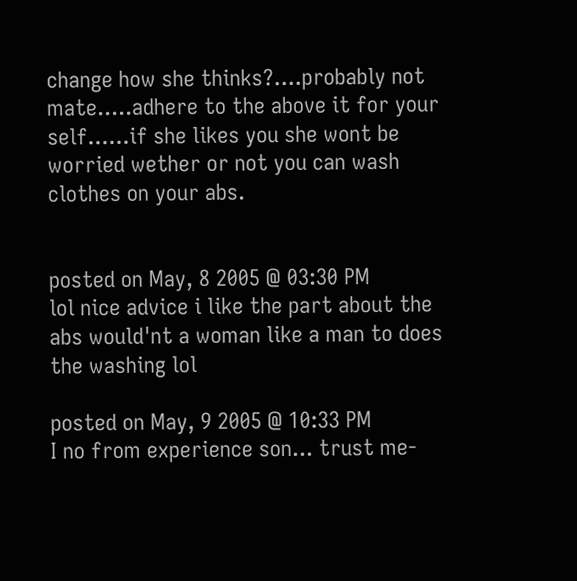change how she thinks?....probably not mate.....adhere to the above it for your self......if she likes you she wont be worried wether or not you can wash clothes on your abs.


posted on May, 8 2005 @ 03:30 PM
lol nice advice i like the part about the abs would'nt a woman like a man to does the washing lol

posted on May, 9 2005 @ 10:33 PM
I no from experience son... trust me-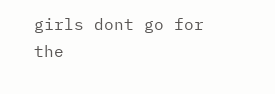girls dont go for the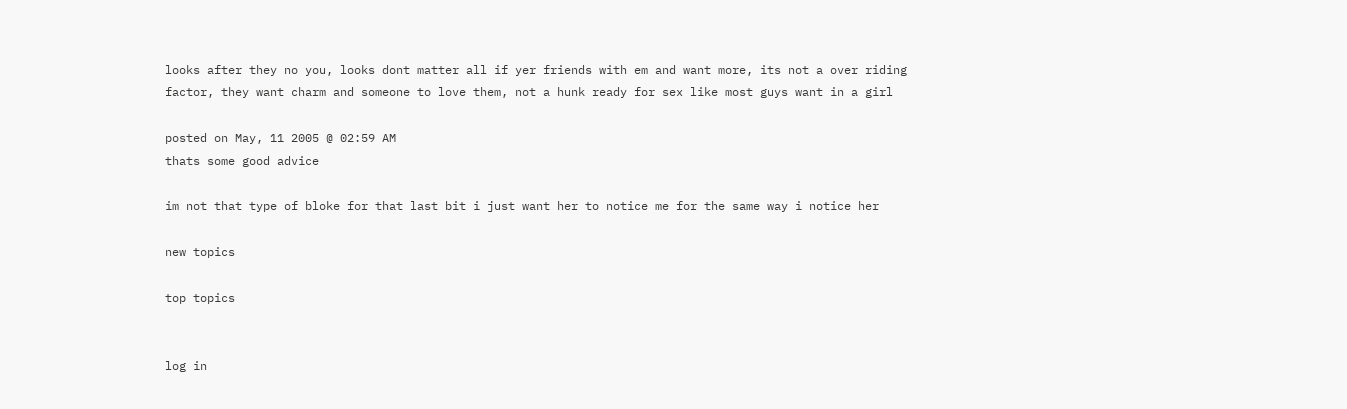looks after they no you, looks dont matter all if yer friends with em and want more, its not a over riding factor, they want charm and someone to love them, not a hunk ready for sex like most guys want in a girl

posted on May, 11 2005 @ 02:59 AM
thats some good advice

im not that type of bloke for that last bit i just want her to notice me for the same way i notice her

new topics

top topics


log in